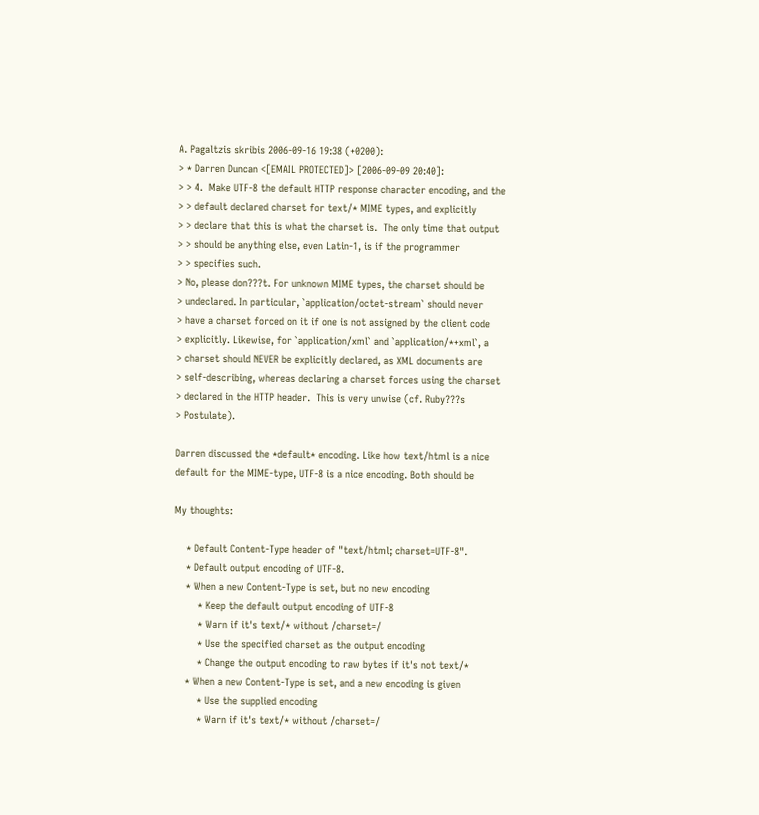A. Pagaltzis skribis 2006-09-16 19:38 (+0200):
> * Darren Duncan <[EMAIL PROTECTED]> [2006-09-09 20:40]:
> > 4.  Make UTF-8 the default HTTP response character encoding, and the
> > default declared charset for text/* MIME types, and explicitly
> > declare that this is what the charset is.  The only time that output
> > should be anything else, even Latin-1, is if the programmer
> > specifies such.
> No, please don???t. For unknown MIME types, the charset should be
> undeclared. In particular, `application/octet-stream` should never
> have a charset forced on it if one is not assigned by the client code
> explicitly. Likewise, for `application/xml` and `application/*+xml`, a
> charset should NEVER be explicitly declared, as XML documents are
> self-describing, whereas declaring a charset forces using the charset
> declared in the HTTP header.  This is very unwise (cf. Ruby???s
> Postulate).

Darren discussed the *default* encoding. Like how text/html is a nice
default for the MIME-type, UTF-8 is a nice encoding. Both should be

My thoughts:

    * Default Content-Type header of "text/html; charset=UTF-8".
    * Default output encoding of UTF-8.
    * When a new Content-Type is set, but no new encoding
        * Keep the default output encoding of UTF-8
        * Warn if it's text/* without /charset=/
        * Use the specified charset as the output encoding
        * Change the output encoding to raw bytes if it's not text/*
    * When a new Content-Type is set, and a new encoding is given
        * Use the supplied encoding
        * Warn if it's text/* without /charset=/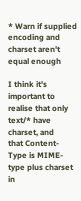* Warn if supplied encoding and charset aren't equal enough

I think it's important to realise that only text/* have charset, and
that Content-Type is MIME-type plus charset in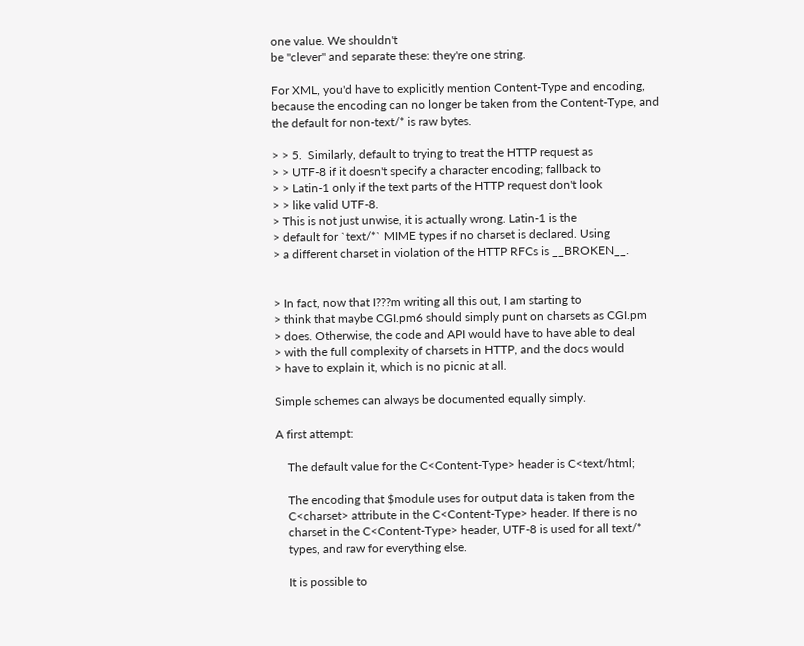one value. We shouldn't
be "clever" and separate these: they're one string.

For XML, you'd have to explicitly mention Content-Type and encoding,
because the encoding can no longer be taken from the Content-Type, and
the default for non-text/* is raw bytes.

> > 5.  Similarly, default to trying to treat the HTTP request as
> > UTF-8 if it doesn't specify a character encoding; fallback to
> > Latin-1 only if the text parts of the HTTP request don't look
> > like valid UTF-8.
> This is not just unwise, it is actually wrong. Latin-1 is the
> default for `text/*` MIME types if no charset is declared. Using
> a different charset in violation of the HTTP RFCs is __BROKEN__.


> In fact, now that I???m writing all this out, I am starting to
> think that maybe CGI.pm6 should simply punt on charsets as CGI.pm
> does. Otherwise, the code and API would have to have able to deal
> with the full complexity of charsets in HTTP, and the docs would
> have to explain it, which is no picnic at all.

Simple schemes can always be documented equally simply.

A first attempt:

    The default value for the C<Content-Type> header is C<text/html;

    The encoding that $module uses for output data is taken from the
    C<charset> attribute in the C<Content-Type> header. If there is no
    charset in the C<Content-Type> header, UTF-8 is used for all text/*
    types, and raw for everything else.

    It is possible to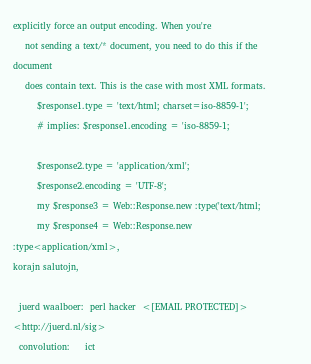explicitly force an output encoding. When you're
    not sending a text/* document, you need to do this if the document
    does contain text. This is the case with most XML formats.
        $response1.type = 'text/html; charset=iso-8859-1';
        # implies: $response1.encoding = 'iso-8859-1;

        $response2.type = 'application/xml';
        $response2.encoding = 'UTF-8';
        my $response3 = Web::Response.new :type('text/html;
        my $response4 = Web::Response.new :type<application/xml>,
korajn salutojn,

  juerd waalboer:  perl hacker  <[EMAIL PROTECTED]>  <http://juerd.nl/sig>
  convolution:     ict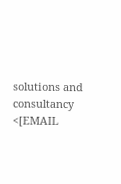solutions and consultancy <[EMAIL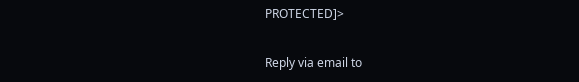PROTECTED]>

Reply via email to